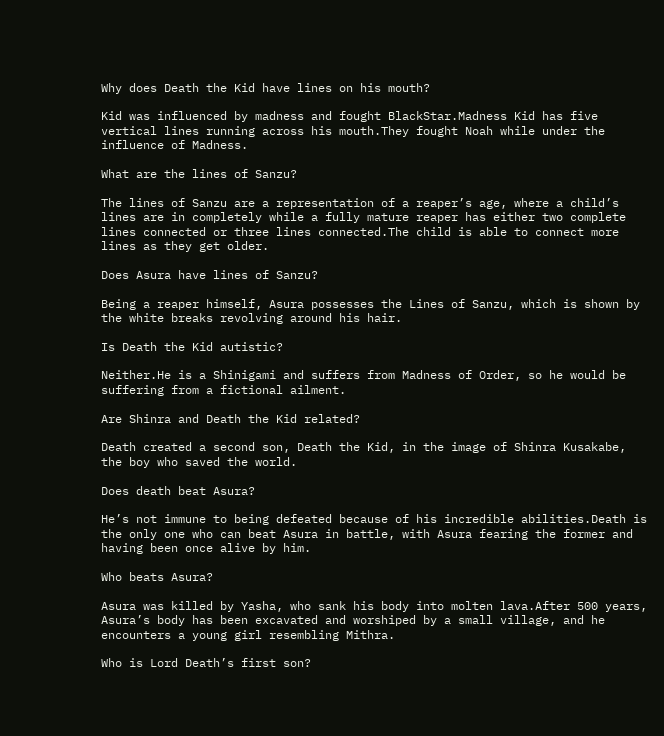Why does Death the Kid have lines on his mouth?

Kid was influenced by madness and fought BlackStar.Madness Kid has five vertical lines running across his mouth.They fought Noah while under the influence of Madness.

What are the lines of Sanzu?

The lines of Sanzu are a representation of a reaper’s age, where a child’s lines are in completely while a fully mature reaper has either two complete lines connected or three lines connected.The child is able to connect more lines as they get older.

Does Asura have lines of Sanzu?

Being a reaper himself, Asura possesses the Lines of Sanzu, which is shown by the white breaks revolving around his hair.

Is Death the Kid autistic?

Neither.He is a Shinigami and suffers from Madness of Order, so he would be suffering from a fictional ailment.

Are Shinra and Death the Kid related?

Death created a second son, Death the Kid, in the image of Shinra Kusakabe, the boy who saved the world.

Does death beat Asura?

He’s not immune to being defeated because of his incredible abilities.Death is the only one who can beat Asura in battle, with Asura fearing the former and having been once alive by him.

Who beats Asura?

Asura was killed by Yasha, who sank his body into molten lava.After 500 years, Asura’s body has been excavated and worshiped by a small village, and he encounters a young girl resembling Mithra.

Who is Lord Death’s first son?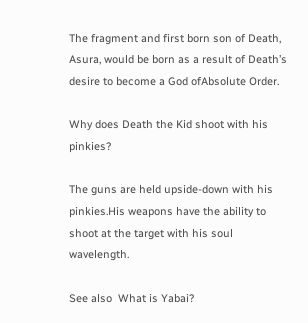The fragment and first born son of Death, Asura, would be born as a result of Death’s desire to become a God ofAbsolute Order.

Why does Death the Kid shoot with his pinkies?

The guns are held upside-down with his pinkies.His weapons have the ability to shoot at the target with his soul wavelength.

See also  What is Yabai?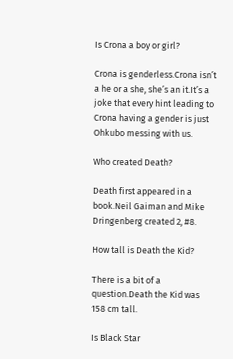Is Crona a boy or girl?

Crona is genderless.Crona isn’t a he or a she, she’s an it.It’s a joke that every hint leading to Crona having a gender is just Ohkubo messing with us.

Who created Death?

Death first appeared in a book.Neil Gaiman and Mike Dringenberg created 2, #8.

How tall is Death the Kid?

There is a bit of a question.Death the Kid was 158 cm tall.

Is Black Star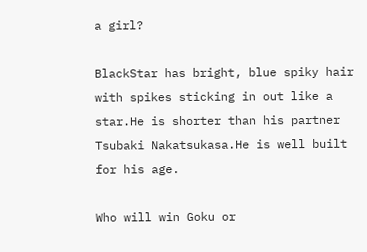a girl?

BlackStar has bright, blue spiky hair with spikes sticking in out like a star.He is shorter than his partner Tsubaki Nakatsukasa.He is well built for his age.

Who will win Goku or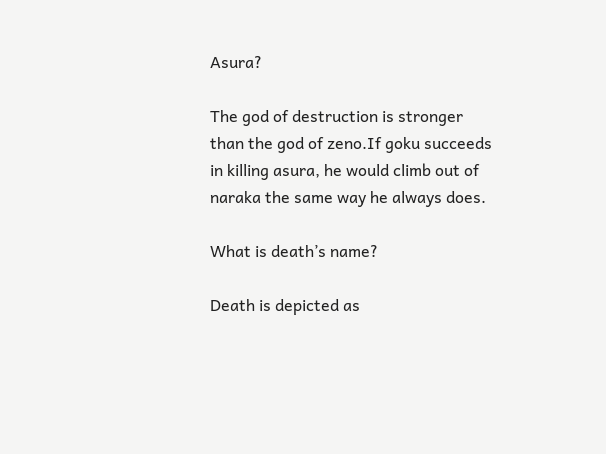Asura?

The god of destruction is stronger than the god of zeno.If goku succeeds in killing asura, he would climb out of naraka the same way he always does.

What is death’s name?

Death is depicted as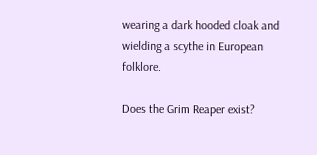wearing a dark hooded cloak and wielding a scythe in European folklore.

Does the Grim Reaper exist?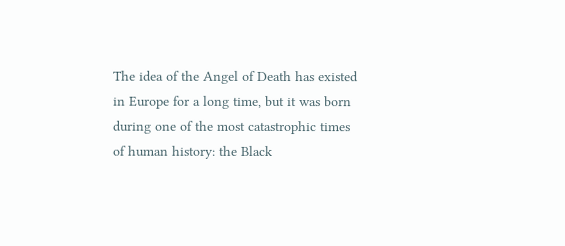The idea of the Angel of Death has existed in Europe for a long time, but it was born during one of the most catastrophic times of human history: the Black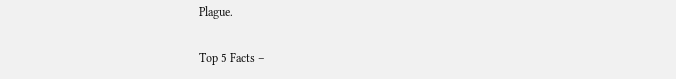Plague.

Top 5 Facts –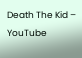Death The Kid – YouTube